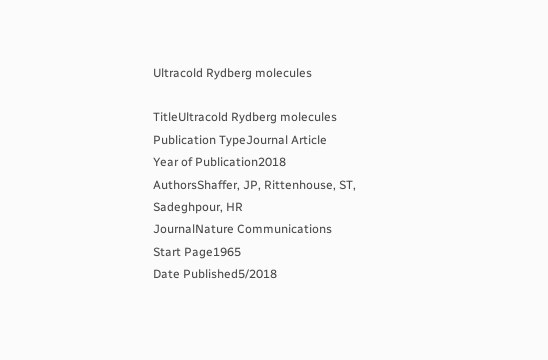Ultracold Rydberg molecules

TitleUltracold Rydberg molecules
Publication TypeJournal Article
Year of Publication2018
AuthorsShaffer, JP, Rittenhouse, ST, Sadeghpour, HR
JournalNature Communications
Start Page1965
Date Published5/2018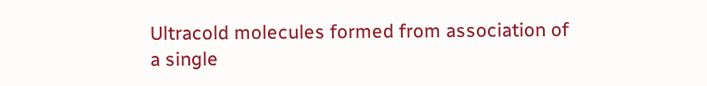Ultracold molecules formed from association of a single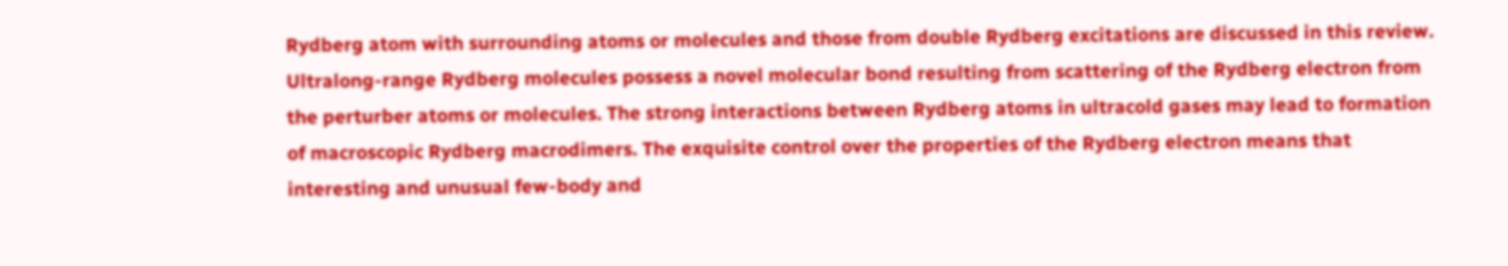Rydberg atom with surrounding atoms or molecules and those from double Rydberg excitations are discussed in this review. Ultralong-range Rydberg molecules possess a novel molecular bond resulting from scattering of the Rydberg electron from the perturber atoms or molecules. The strong interactions between Rydberg atoms in ultracold gases may lead to formation of macroscopic Rydberg macrodimers. The exquisite control over the properties of the Rydberg electron means that interesting and unusual few-body and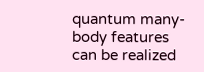quantum many-body features can be realized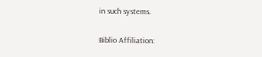in such systems.

Biblio Affiliation: